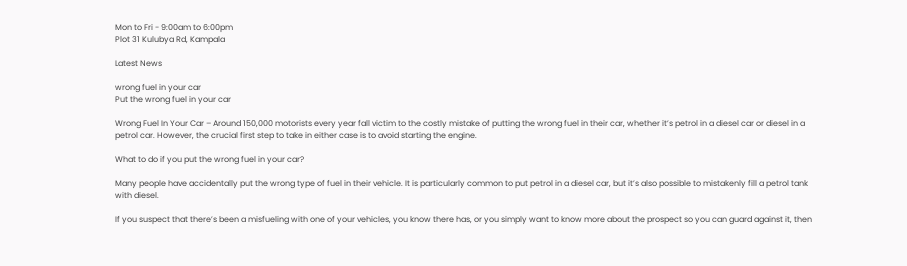Mon to Fri - 9:00am to 6:00pm
Plot 31 Kulubya Rd, Kampala

Latest News

wrong fuel in your car
Put the wrong fuel in your car

Wrong Fuel In Your Car – Around 150,000 motorists every year fall victim to the costly mistake of putting the wrong fuel in their car, whether it’s petrol in a diesel car or diesel in a petrol car. However, the crucial first step to take in either case is to avoid starting the engine.

What to do if you put the wrong fuel in your car?

Many people have accidentally put the wrong type of fuel in their vehicle. It is particularly common to put petrol in a diesel car, but it’s also possible to mistakenly fill a petrol tank with diesel.

If you suspect that there’s been a misfueling with one of your vehicles, you know there has, or you simply want to know more about the prospect so you can guard against it, then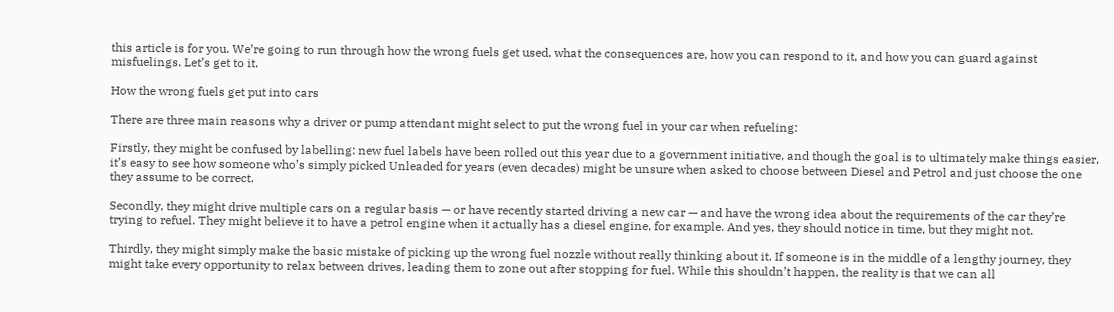this article is for you. We’re going to run through how the wrong fuels get used, what the consequences are, how you can respond to it, and how you can guard against misfuelings. Let’s get to it.

How the wrong fuels get put into cars

There are three main reasons why a driver or pump attendant might select to put the wrong fuel in your car when refueling:

Firstly, they might be confused by labelling: new fuel labels have been rolled out this year due to a government initiative, and though the goal is to ultimately make things easier, it’s easy to see how someone who’s simply picked Unleaded for years (even decades) might be unsure when asked to choose between Diesel and Petrol and just choose the one they assume to be correct.

Secondly, they might drive multiple cars on a regular basis — or have recently started driving a new car — and have the wrong idea about the requirements of the car they’re trying to refuel. They might believe it to have a petrol engine when it actually has a diesel engine, for example. And yes, they should notice in time, but they might not.

Thirdly, they might simply make the basic mistake of picking up the wrong fuel nozzle without really thinking about it. If someone is in the middle of a lengthy journey, they might take every opportunity to relax between drives, leading them to zone out after stopping for fuel. While this shouldn’t happen, the reality is that we can all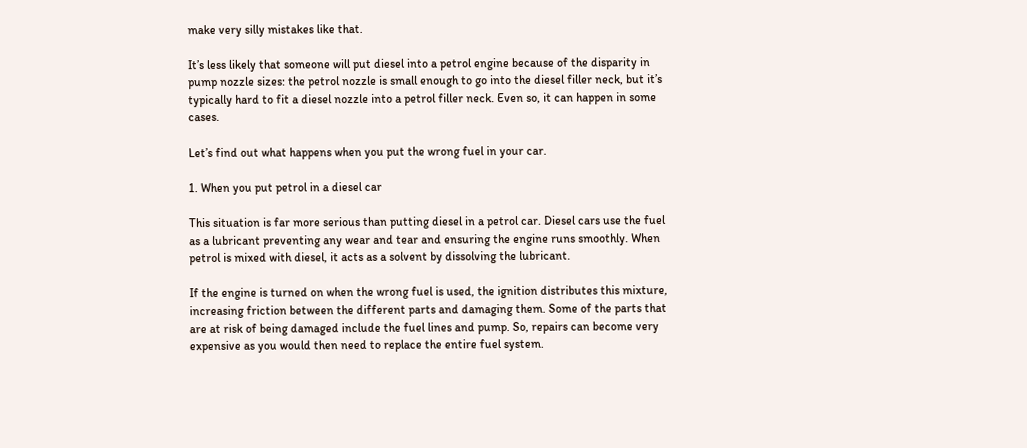make very silly mistakes like that.

It’s less likely that someone will put diesel into a petrol engine because of the disparity in pump nozzle sizes: the petrol nozzle is small enough to go into the diesel filler neck, but it’s typically hard to fit a diesel nozzle into a petrol filler neck. Even so, it can happen in some cases.

Let’s find out what happens when you put the wrong fuel in your car.

1. When you put petrol in a diesel car

This situation is far more serious than putting diesel in a petrol car. Diesel cars use the fuel as a lubricant preventing any wear and tear and ensuring the engine runs smoothly. When petrol is mixed with diesel, it acts as a solvent by dissolving the lubricant.

If the engine is turned on when the wrong fuel is used, the ignition distributes this mixture, increasing friction between the different parts and damaging them. Some of the parts that are at risk of being damaged include the fuel lines and pump. So, repairs can become very expensive as you would then need to replace the entire fuel system.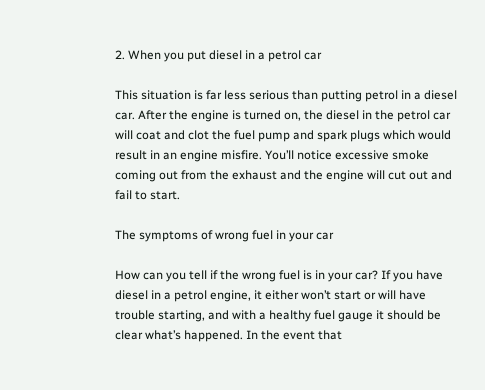2. When you put diesel in a petrol car

This situation is far less serious than putting petrol in a diesel car. After the engine is turned on, the diesel in the petrol car will coat and clot the fuel pump and spark plugs which would result in an engine misfire. You’ll notice excessive smoke coming out from the exhaust and the engine will cut out and fail to start.

The symptoms of wrong fuel in your car

How can you tell if the wrong fuel is in your car? If you have diesel in a petrol engine, it either won’t start or will have trouble starting, and with a healthy fuel gauge it should be clear what’s happened. In the event that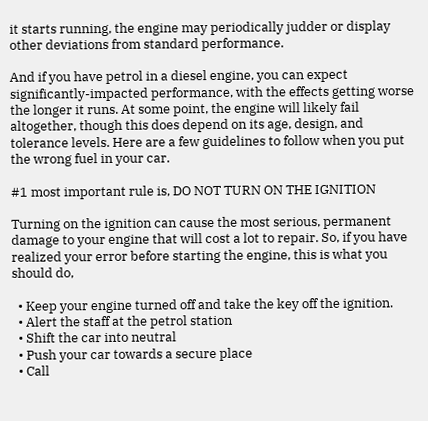it starts running, the engine may periodically judder or display other deviations from standard performance.

And if you have petrol in a diesel engine, you can expect significantly-impacted performance, with the effects getting worse the longer it runs. At some point, the engine will likely fail altogether, though this does depend on its age, design, and tolerance levels. Here are a few guidelines to follow when you put the wrong fuel in your car.

#1 most important rule is, DO NOT TURN ON THE IGNITION

Turning on the ignition can cause the most serious, permanent damage to your engine that will cost a lot to repair. So, if you have realized your error before starting the engine, this is what you should do,

  • Keep your engine turned off and take the key off the ignition.
  • Alert the staff at the petrol station
  • Shift the car into neutral
  • Push your car towards a secure place
  • Call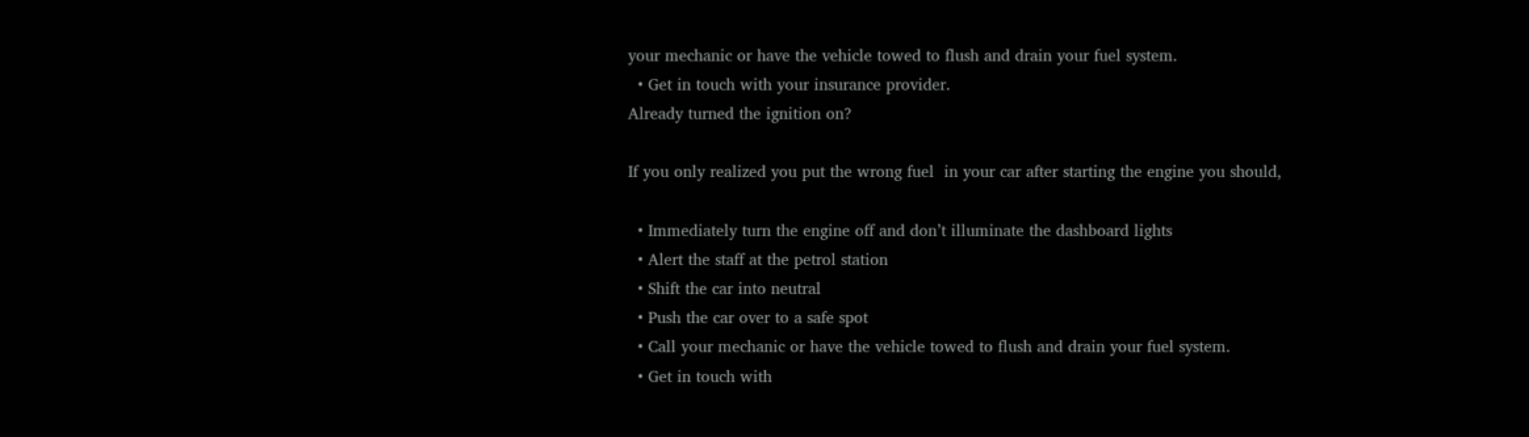your mechanic or have the vehicle towed to flush and drain your fuel system.
  • Get in touch with your insurance provider.
Already turned the ignition on?

If you only realized you put the wrong fuel  in your car after starting the engine you should,

  • Immediately turn the engine off and don’t illuminate the dashboard lights
  • Alert the staff at the petrol station
  • Shift the car into neutral
  • Push the car over to a safe spot
  • Call your mechanic or have the vehicle towed to flush and drain your fuel system.
  • Get in touch with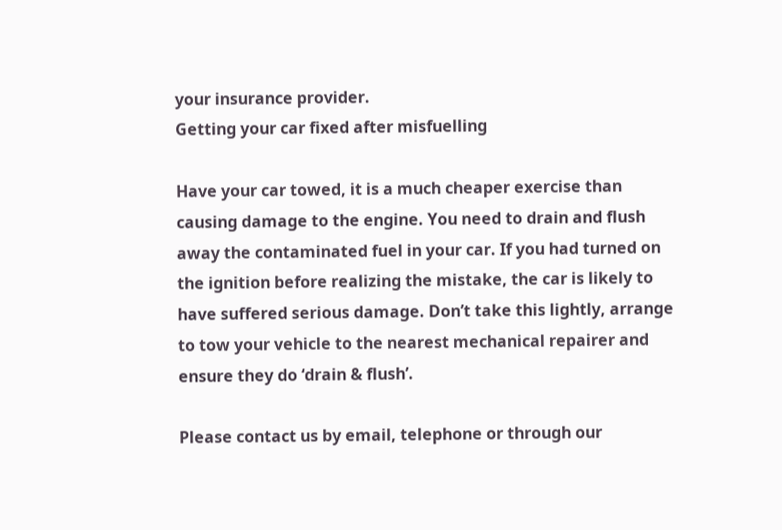your insurance provider.
Getting your car fixed after misfuelling

Have your car towed, it is a much cheaper exercise than causing damage to the engine. You need to drain and flush away the contaminated fuel in your car. If you had turned on the ignition before realizing the mistake, the car is likely to have suffered serious damage. Don’t take this lightly, arrange to tow your vehicle to the nearest mechanical repairer and ensure they do ‘drain & flush’.

Please contact us by email, telephone or through our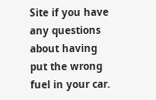Site if you have any questions about having put the wrong fuel in your car.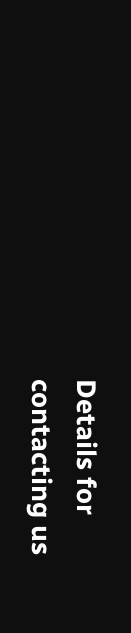Details for contacting us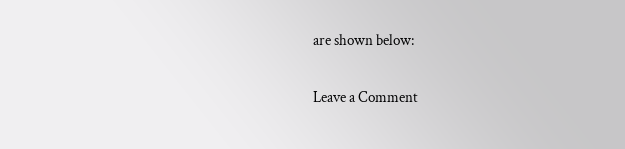are shown below:

Leave a Comment